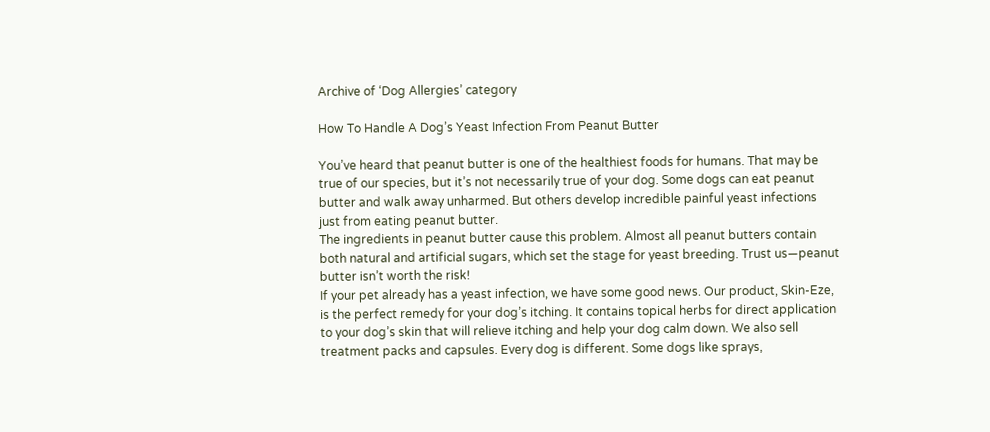Archive of ‘Dog Allergies’ category

How To Handle A Dog’s Yeast Infection From Peanut Butter

You’ve heard that peanut butter is one of the healthiest foods for humans. That may be true of our species, but it’s not necessarily true of your dog. Some dogs can eat peanut butter and walk away unharmed. But others develop incredible painful yeast infections just from eating peanut butter.
The ingredients in peanut butter cause this problem. Almost all peanut butters contain both natural and artificial sugars, which set the stage for yeast breeding. Trust us—peanut butter isn’t worth the risk!
If your pet already has a yeast infection, we have some good news. Our product, Skin-Eze, is the perfect remedy for your dog’s itching. It contains topical herbs for direct application to your dog’s skin that will relieve itching and help your dog calm down. We also sell treatment packs and capsules. Every dog is different. Some dogs like sprays,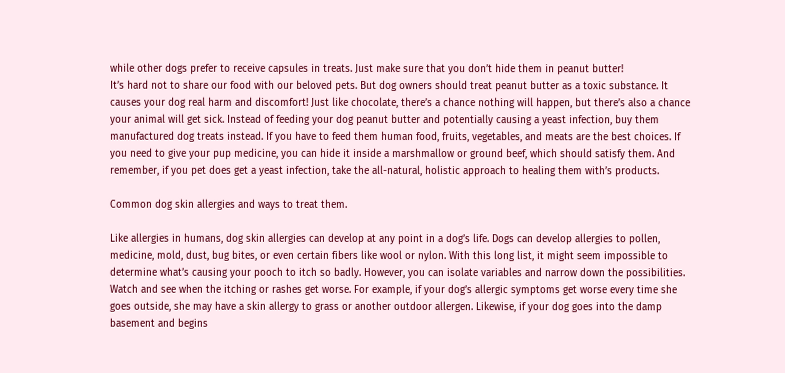while other dogs prefer to receive capsules in treats. Just make sure that you don’t hide them in peanut butter!
It’s hard not to share our food with our beloved pets. But dog owners should treat peanut butter as a toxic substance. It causes your dog real harm and discomfort! Just like chocolate, there’s a chance nothing will happen, but there’s also a chance your animal will get sick. Instead of feeding your dog peanut butter and potentially causing a yeast infection, buy them manufactured dog treats instead. If you have to feed them human food, fruits, vegetables, and meats are the best choices. If you need to give your pup medicine, you can hide it inside a marshmallow or ground beef, which should satisfy them. And remember, if you pet does get a yeast infection, take the all-natural, holistic approach to healing them with’s products.

Common dog skin allergies and ways to treat them.

Like allergies in humans, dog skin allergies can develop at any point in a dog’s life. Dogs can develop allergies to pollen, medicine, mold, dust, bug bites, or even certain fibers like wool or nylon. With this long list, it might seem impossible to determine what’s causing your pooch to itch so badly. However, you can isolate variables and narrow down the possibilities. Watch and see when the itching or rashes get worse. For example, if your dog’s allergic symptoms get worse every time she goes outside, she may have a skin allergy to grass or another outdoor allergen. Likewise, if your dog goes into the damp basement and begins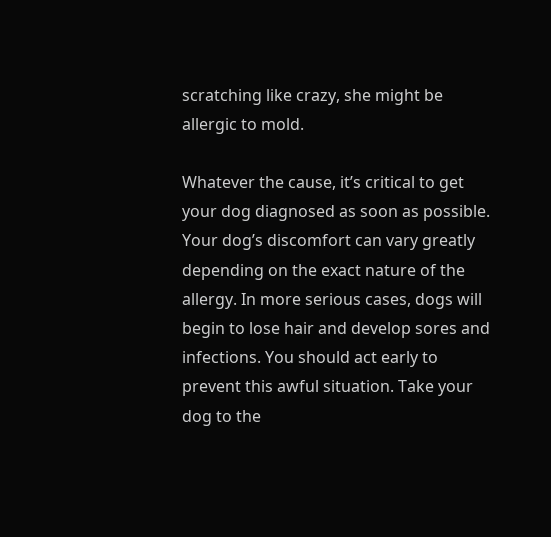scratching like crazy, she might be allergic to mold.

Whatever the cause, it’s critical to get your dog diagnosed as soon as possible. Your dog’s discomfort can vary greatly depending on the exact nature of the allergy. In more serious cases, dogs will begin to lose hair and develop sores and infections. You should act early to prevent this awful situation. Take your dog to the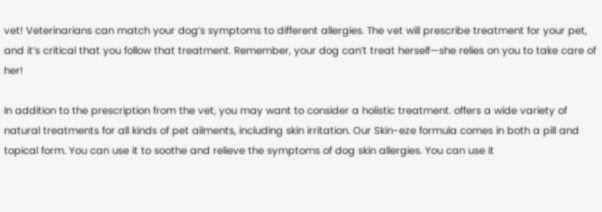vet! Veterinarians can match your dog’s symptoms to different allergies. The vet will prescribe treatment for your pet, and it’s critical that you follow that treatment. Remember, your dog can’t treat herself—she relies on you to take care of her!

In addition to the prescription from the vet, you may want to consider a holistic treatment. offers a wide variety of natural treatments for all kinds of pet ailments, including skin irritation. Our Skin-eze formula comes in both a pill and topical form. You can use it to soothe and relieve the symptoms of dog skin allergies. You can use it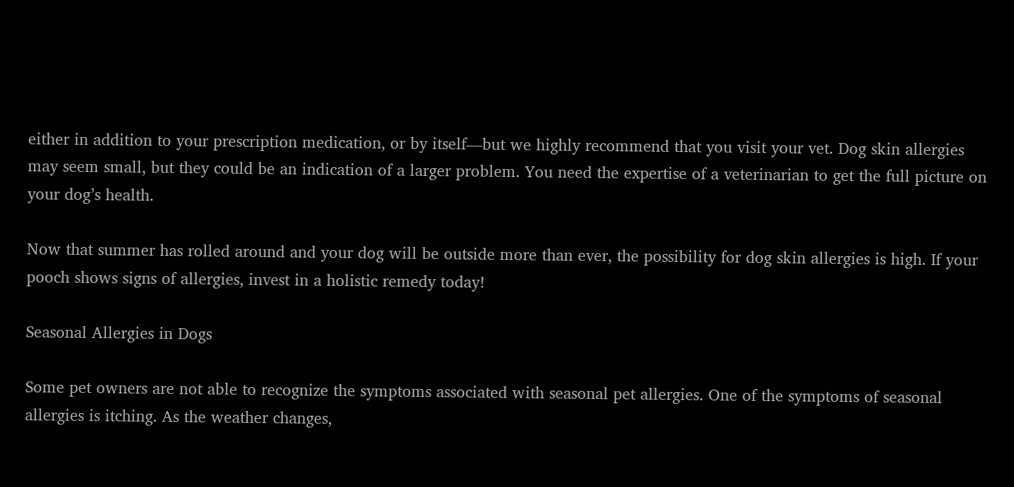either in addition to your prescription medication, or by itself—but we highly recommend that you visit your vet. Dog skin allergies may seem small, but they could be an indication of a larger problem. You need the expertise of a veterinarian to get the full picture on your dog’s health.

Now that summer has rolled around and your dog will be outside more than ever, the possibility for dog skin allergies is high. If your pooch shows signs of allergies, invest in a holistic remedy today!

Seasonal Allergies in Dogs

Some pet owners are not able to recognize the symptoms associated with seasonal pet allergies. One of the symptoms of seasonal allergies is itching. As the weather changes,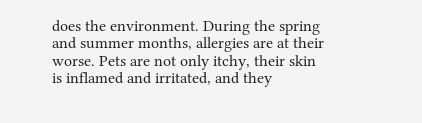does the environment. During the spring and summer months, allergies are at their worse. Pets are not only itchy, their skin is inflamed and irritated, and they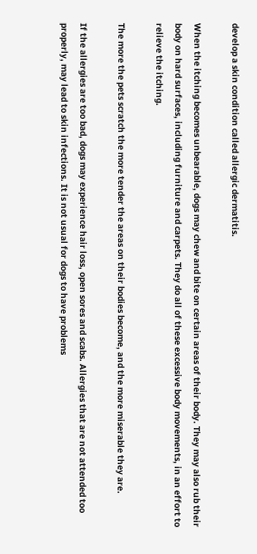develop a skin condition called allergic dermatitis.

When the itching becomes unbearable, dogs may chew and bite on certain areas of their body. They may also rub their body on hard surfaces, including furniture and carpets. They do all of these excessive body movements, in an effort to relieve the itching.

The more the pets scratch the more tender the areas on their bodies become, and the more miserable they are.

If the allergies are too bad, dogs may experience hair loss, open sores and scabs. Allergies that are not attended too properly, may lead to skin infections. It is not usual for dogs to have problems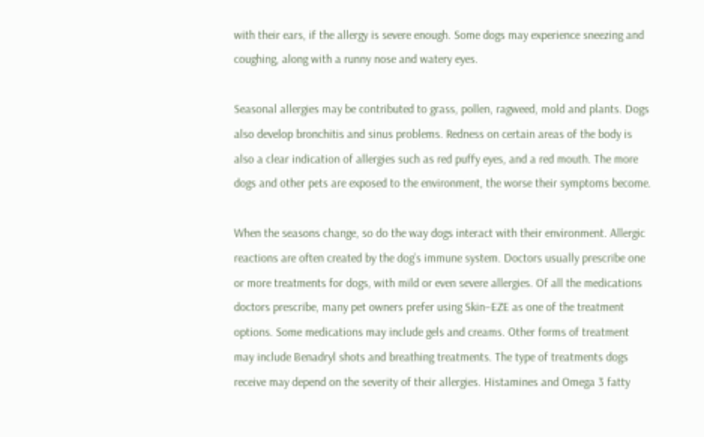with their ears, if the allergy is severe enough. Some dogs may experience sneezing and coughing, along with a runny nose and watery eyes.

Seasonal allergies may be contributed to grass, pollen, ragweed, mold and plants. Dogs also develop bronchitis and sinus problems. Redness on certain areas of the body is also a clear indication of allergies such as red puffy eyes, and a red mouth. The more dogs and other pets are exposed to the environment, the worse their symptoms become.

When the seasons change, so do the way dogs interact with their environment. Allergic reactions are often created by the dog’s immune system. Doctors usually prescribe one or more treatments for dogs, with mild or even severe allergies. Of all the medications doctors prescribe, many pet owners prefer using Skin–EZE as one of the treatment options. Some medications may include gels and creams. Other forms of treatment may include Benadryl shots and breathing treatments. The type of treatments dogs receive may depend on the severity of their allergies. Histamines and Omega 3 fatty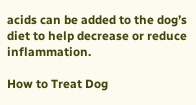acids can be added to the dog’s diet to help decrease or reduce inflammation.

How to Treat Dog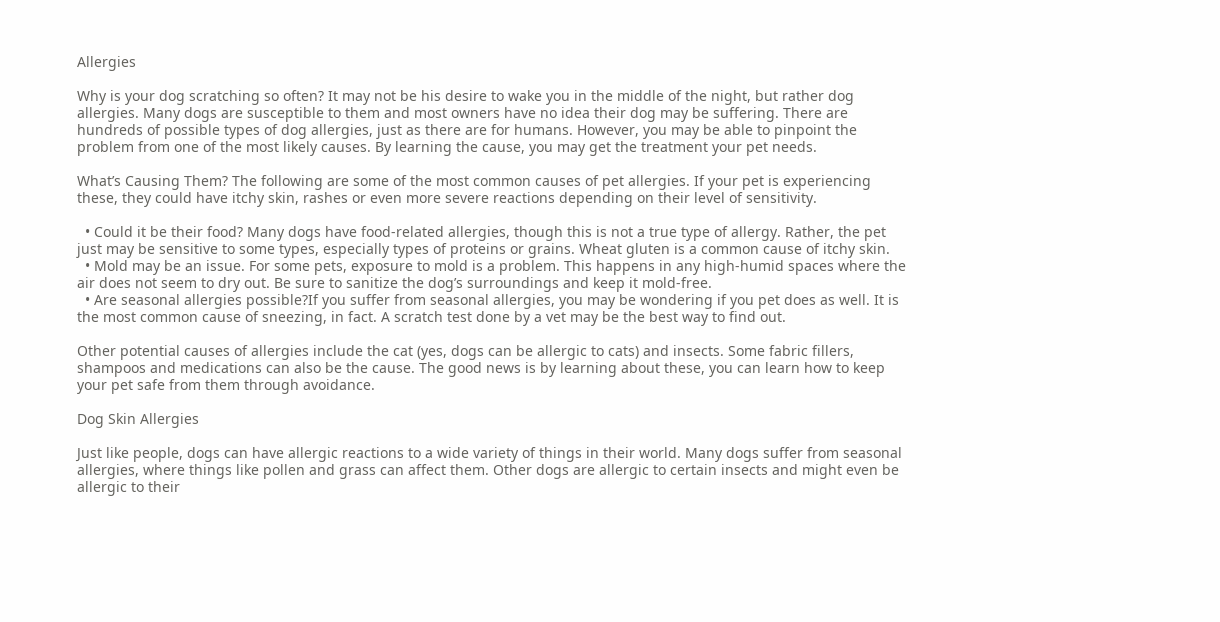Allergies

Why is your dog scratching so often? It may not be his desire to wake you in the middle of the night, but rather dog allergies. Many dogs are susceptible to them and most owners have no idea their dog may be suffering. There are hundreds of possible types of dog allergies, just as there are for humans. However, you may be able to pinpoint the problem from one of the most likely causes. By learning the cause, you may get the treatment your pet needs.

What’s Causing Them? The following are some of the most common causes of pet allergies. If your pet is experiencing these, they could have itchy skin, rashes or even more severe reactions depending on their level of sensitivity.

  • Could it be their food? Many dogs have food-related allergies, though this is not a true type of allergy. Rather, the pet just may be sensitive to some types, especially types of proteins or grains. Wheat gluten is a common cause of itchy skin.
  • Mold may be an issue. For some pets, exposure to mold is a problem. This happens in any high-humid spaces where the air does not seem to dry out. Be sure to sanitize the dog’s surroundings and keep it mold-free.
  • Are seasonal allergies possible?If you suffer from seasonal allergies, you may be wondering if you pet does as well. It is the most common cause of sneezing, in fact. A scratch test done by a vet may be the best way to find out.

Other potential causes of allergies include the cat (yes, dogs can be allergic to cats) and insects. Some fabric fillers, shampoos and medications can also be the cause. The good news is by learning about these, you can learn how to keep your pet safe from them through avoidance.

Dog Skin Allergies

Just like people, dogs can have allergic reactions to a wide variety of things in their world. Many dogs suffer from seasonal allergies, where things like pollen and grass can affect them. Other dogs are allergic to certain insects and might even be allergic to their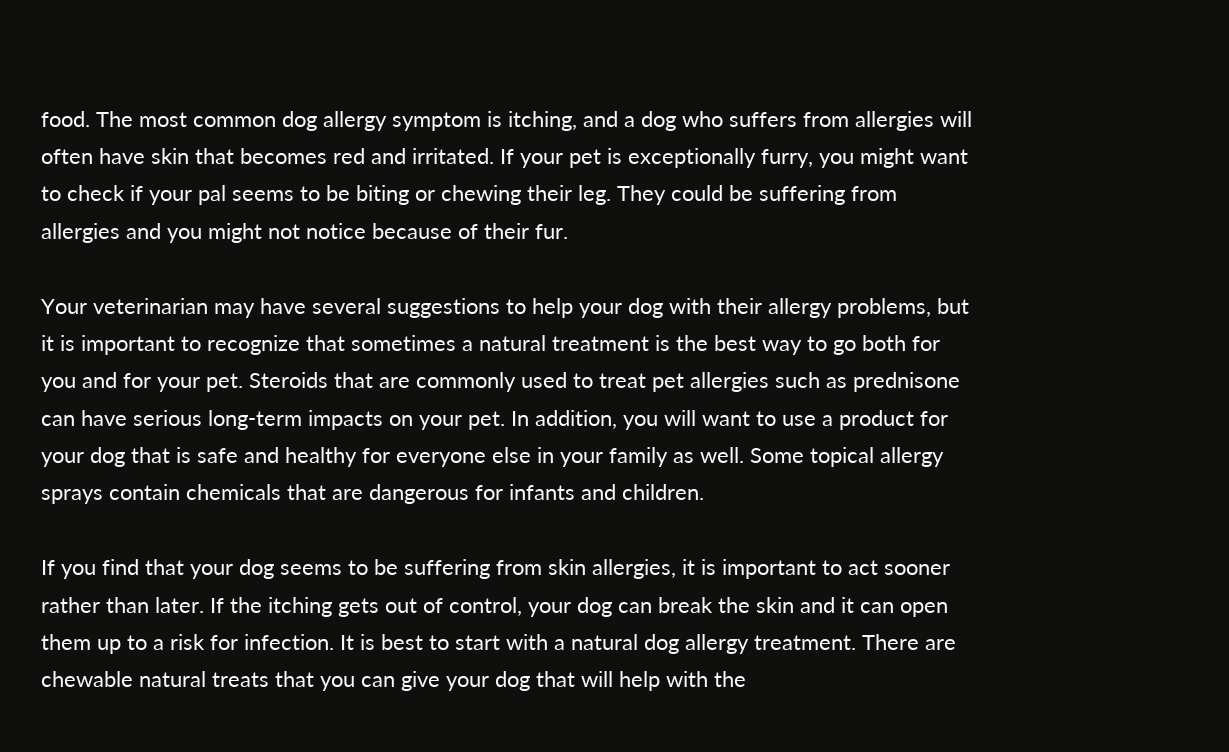food. The most common dog allergy symptom is itching, and a dog who suffers from allergies will often have skin that becomes red and irritated. If your pet is exceptionally furry, you might want to check if your pal seems to be biting or chewing their leg. They could be suffering from allergies and you might not notice because of their fur.

Your veterinarian may have several suggestions to help your dog with their allergy problems, but it is important to recognize that sometimes a natural treatment is the best way to go both for you and for your pet. Steroids that are commonly used to treat pet allergies such as prednisone can have serious long-term impacts on your pet. In addition, you will want to use a product for your dog that is safe and healthy for everyone else in your family as well. Some topical allergy sprays contain chemicals that are dangerous for infants and children.

If you find that your dog seems to be suffering from skin allergies, it is important to act sooner rather than later. If the itching gets out of control, your dog can break the skin and it can open them up to a risk for infection. It is best to start with a natural dog allergy treatment. There are chewable natural treats that you can give your dog that will help with the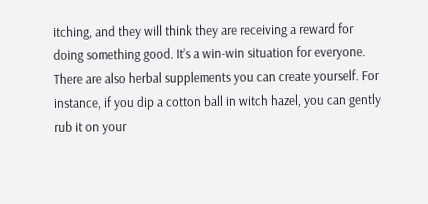itching, and they will think they are receiving a reward for doing something good. It’s a win-win situation for everyone. There are also herbal supplements you can create yourself. For instance, if you dip a cotton ball in witch hazel, you can gently rub it on your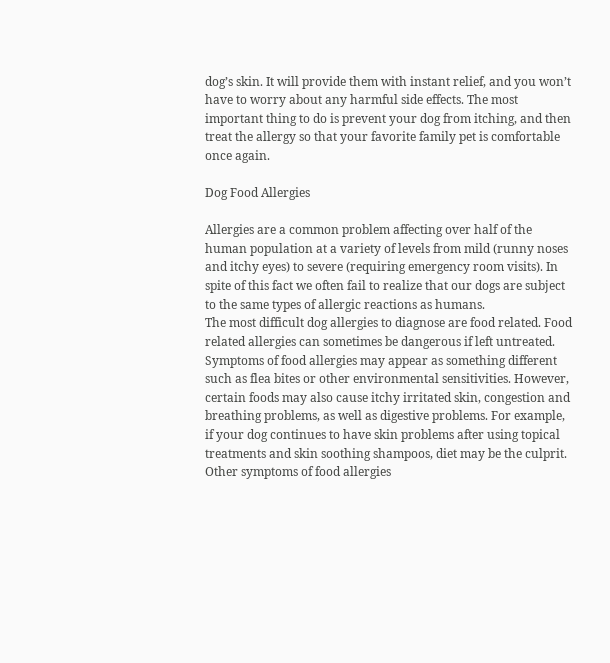dog’s skin. It will provide them with instant relief, and you won’t have to worry about any harmful side effects. The most important thing to do is prevent your dog from itching, and then treat the allergy so that your favorite family pet is comfortable once again.

Dog Food Allergies

Allergies are a common problem affecting over half of the human population at a variety of levels from mild (runny noses and itchy eyes) to severe (requiring emergency room visits). In spite of this fact we often fail to realize that our dogs are subject to the same types of allergic reactions as humans.
The most difficult dog allergies to diagnose are food related. Food related allergies can sometimes be dangerous if left untreated. Symptoms of food allergies may appear as something different such as flea bites or other environmental sensitivities. However, certain foods may also cause itchy irritated skin, congestion and breathing problems, as well as digestive problems. For example, if your dog continues to have skin problems after using topical treatments and skin soothing shampoos, diet may be the culprit. Other symptoms of food allergies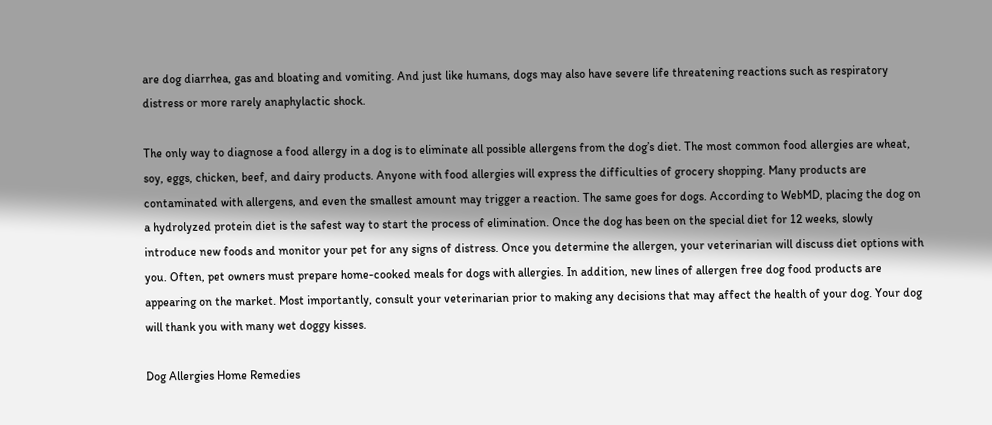are dog diarrhea, gas and bloating and vomiting. And just like humans, dogs may also have severe life threatening reactions such as respiratory distress or more rarely anaphylactic shock.

The only way to diagnose a food allergy in a dog is to eliminate all possible allergens from the dog’s diet. The most common food allergies are wheat, soy, eggs, chicken, beef, and dairy products. Anyone with food allergies will express the difficulties of grocery shopping. Many products are contaminated with allergens, and even the smallest amount may trigger a reaction. The same goes for dogs. According to WebMD, placing the dog on a hydrolyzed protein diet is the safest way to start the process of elimination. Once the dog has been on the special diet for 12 weeks, slowly introduce new foods and monitor your pet for any signs of distress. Once you determine the allergen, your veterinarian will discuss diet options with you. Often, pet owners must prepare home-cooked meals for dogs with allergies. In addition, new lines of allergen free dog food products are appearing on the market. Most importantly, consult your veterinarian prior to making any decisions that may affect the health of your dog. Your dog will thank you with many wet doggy kisses.

Dog Allergies Home Remedies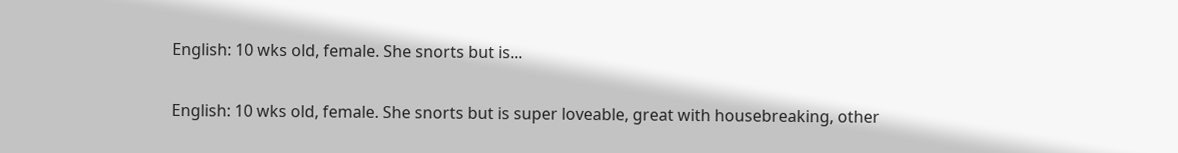English: 10 wks old, female. She snorts but is...

English: 10 wks old, female. She snorts but is super loveable, great with housebreaking, other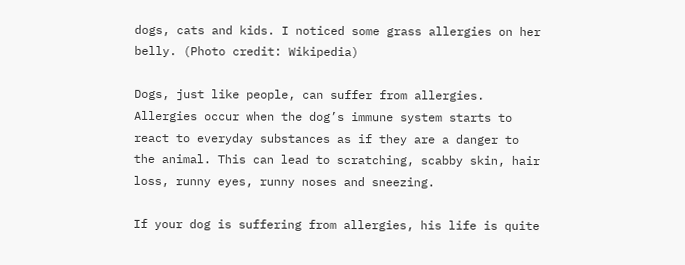dogs, cats and kids. I noticed some grass allergies on her belly. (Photo credit: Wikipedia)

Dogs, just like people, can suffer from allergies. Allergies occur when the dog’s immune system starts to react to everyday substances as if they are a danger to the animal. This can lead to scratching, scabby skin, hair loss, runny eyes, runny noses and sneezing.

If your dog is suffering from allergies, his life is quite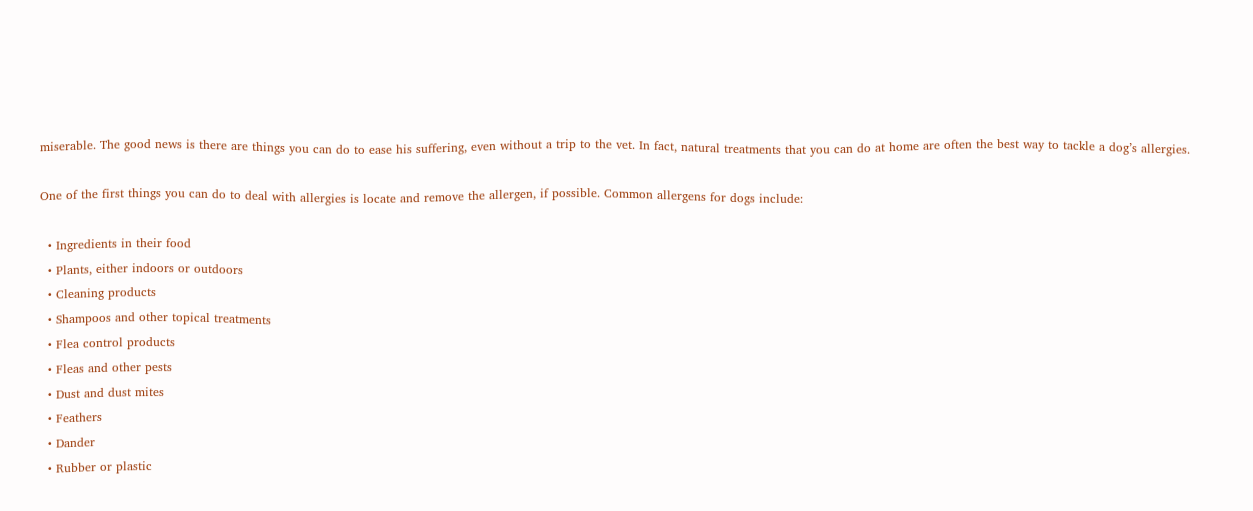miserable. The good news is there are things you can do to ease his suffering, even without a trip to the vet. In fact, natural treatments that you can do at home are often the best way to tackle a dog’s allergies.

One of the first things you can do to deal with allergies is locate and remove the allergen, if possible. Common allergens for dogs include:

  • Ingredients in their food
  • Plants, either indoors or outdoors
  • Cleaning products
  • Shampoos and other topical treatments
  • Flea control products
  • Fleas and other pests
  • Dust and dust mites
  • Feathers
  • Dander
  • Rubber or plastic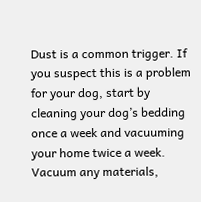Dust is a common trigger. If you suspect this is a problem for your dog, start by cleaning your dog’s bedding once a week and vacuuming your home twice a week. Vacuum any materials,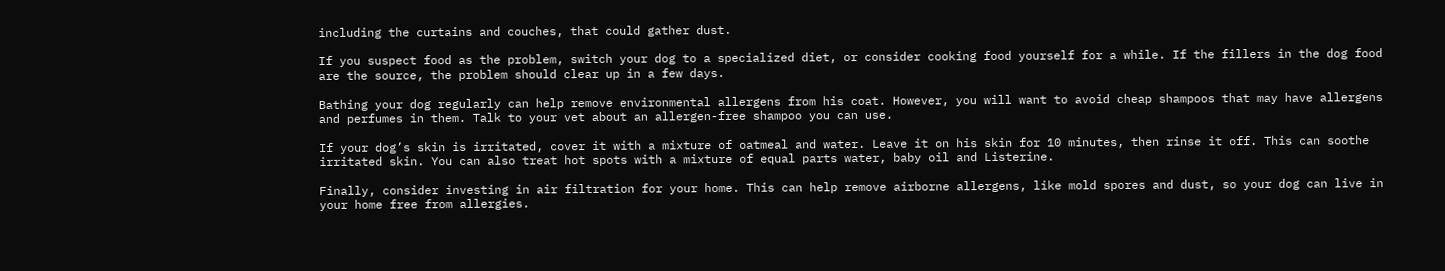including the curtains and couches, that could gather dust.

If you suspect food as the problem, switch your dog to a specialized diet, or consider cooking food yourself for a while. If the fillers in the dog food are the source, the problem should clear up in a few days.

Bathing your dog regularly can help remove environmental allergens from his coat. However, you will want to avoid cheap shampoos that may have allergens and perfumes in them. Talk to your vet about an allergen-free shampoo you can use.

If your dog’s skin is irritated, cover it with a mixture of oatmeal and water. Leave it on his skin for 10 minutes, then rinse it off. This can soothe irritated skin. You can also treat hot spots with a mixture of equal parts water, baby oil and Listerine.

Finally, consider investing in air filtration for your home. This can help remove airborne allergens, like mold spores and dust, so your dog can live in your home free from allergies.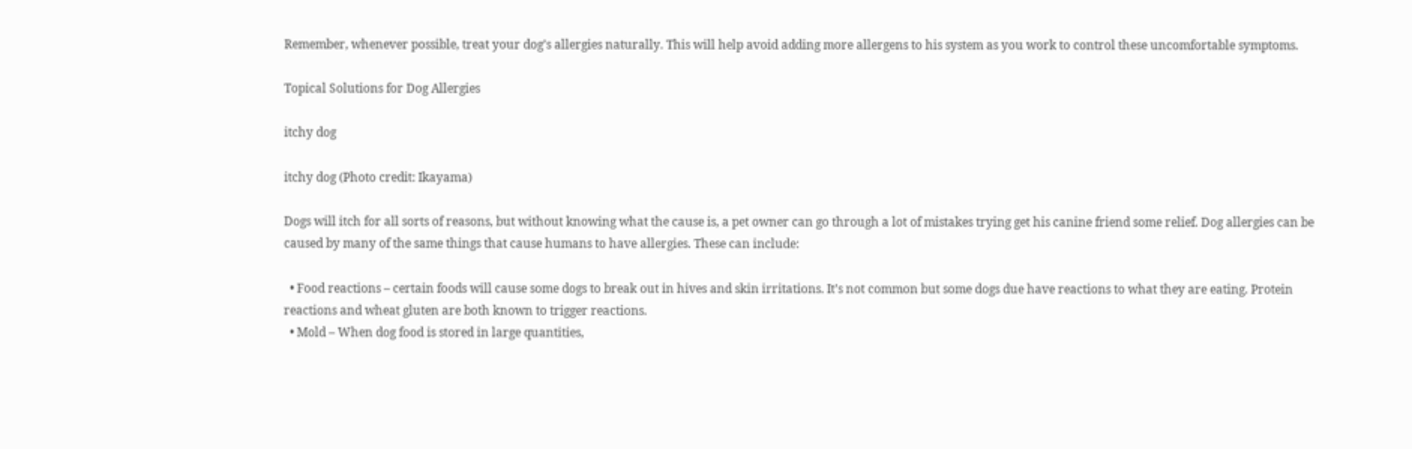Remember, whenever possible, treat your dog’s allergies naturally. This will help avoid adding more allergens to his system as you work to control these uncomfortable symptoms.

Topical Solutions for Dog Allergies

itchy dog

itchy dog (Photo credit: Ikayama)

Dogs will itch for all sorts of reasons, but without knowing what the cause is, a pet owner can go through a lot of mistakes trying get his canine friend some relief. Dog allergies can be caused by many of the same things that cause humans to have allergies. These can include:

  • Food reactions – certain foods will cause some dogs to break out in hives and skin irritations. It’s not common but some dogs due have reactions to what they are eating. Protein reactions and wheat gluten are both known to trigger reactions.
  • Mold – When dog food is stored in large quantities,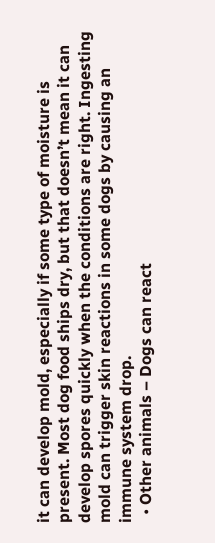it can develop mold, especially if some type of moisture is present. Most dog food ships dry, but that doesn’t mean it can develop spores quickly when the conditions are right. Ingesting mold can trigger skin reactions in some dogs by causing an immune system drop.
  • Other animals – Dogs can react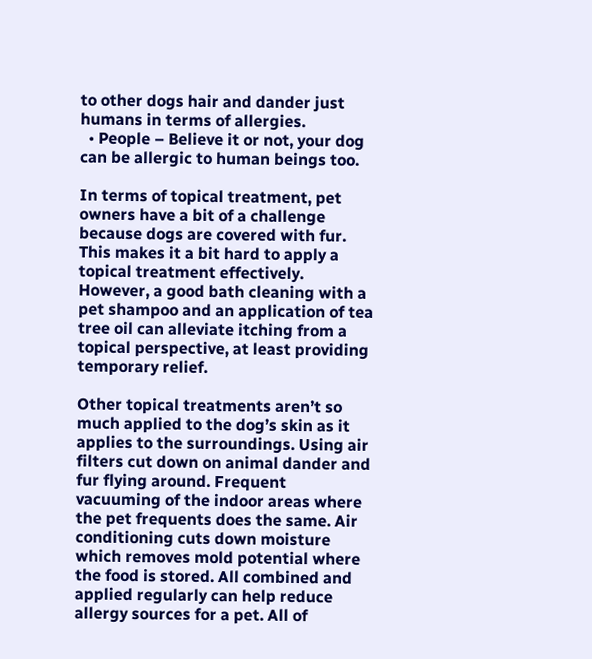to other dogs hair and dander just humans in terms of allergies.
  • People – Believe it or not, your dog can be allergic to human beings too.

In terms of topical treatment, pet owners have a bit of a challenge because dogs are covered with fur. This makes it a bit hard to apply a topical treatment effectively. However, a good bath cleaning with a pet shampoo and an application of tea tree oil can alleviate itching from a topical perspective, at least providing temporary relief.

Other topical treatments aren’t so much applied to the dog’s skin as it applies to the surroundings. Using air filters cut down on animal dander and fur flying around. Frequent vacuuming of the indoor areas where the pet frequents does the same. Air conditioning cuts down moisture which removes mold potential where the food is stored. All combined and applied regularly can help reduce allergy sources for a pet. All of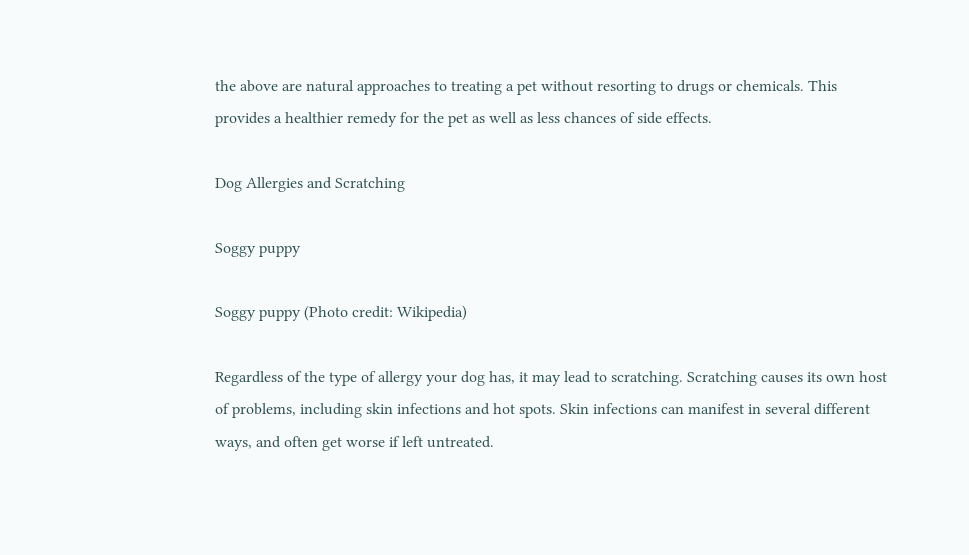the above are natural approaches to treating a pet without resorting to drugs or chemicals. This provides a healthier remedy for the pet as well as less chances of side effects.

Dog Allergies and Scratching

Soggy puppy

Soggy puppy (Photo credit: Wikipedia)

Regardless of the type of allergy your dog has, it may lead to scratching. Scratching causes its own host of problems, including skin infections and hot spots. Skin infections can manifest in several different ways, and often get worse if left untreated.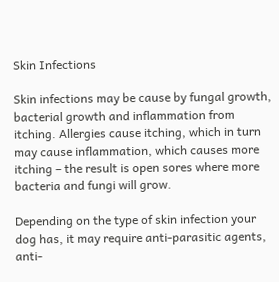Skin Infections

Skin infections may be cause by fungal growth, bacterial growth and inflammation from itching. Allergies cause itching, which in turn may cause inflammation, which causes more itching – the result is open sores where more bacteria and fungi will grow.

Depending on the type of skin infection your dog has, it may require anti-parasitic agents, anti-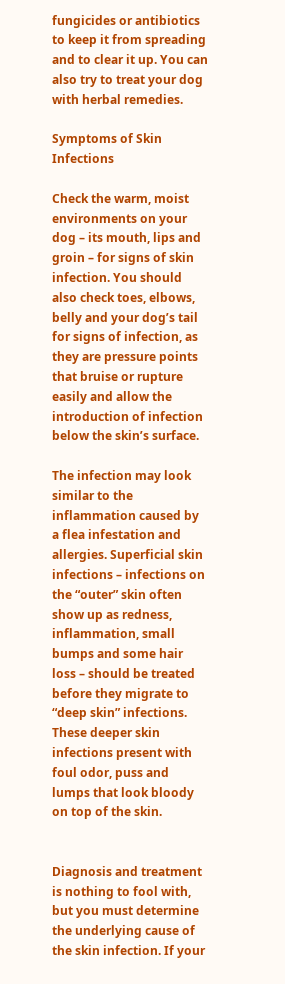fungicides or antibiotics to keep it from spreading and to clear it up. You can also try to treat your dog with herbal remedies.

Symptoms of Skin Infections

Check the warm, moist environments on your dog – its mouth, lips and groin – for signs of skin infection. You should also check toes, elbows, belly and your dog’s tail for signs of infection, as they are pressure points that bruise or rupture easily and allow the introduction of infection below the skin’s surface.

The infection may look similar to the inflammation caused by a flea infestation and allergies. Superficial skin infections – infections on the “outer” skin often show up as redness, inflammation, small bumps and some hair loss – should be treated before they migrate to “deep skin” infections. These deeper skin infections present with foul odor, puss and lumps that look bloody on top of the skin.


Diagnosis and treatment is nothing to fool with, but you must determine the underlying cause of the skin infection. If your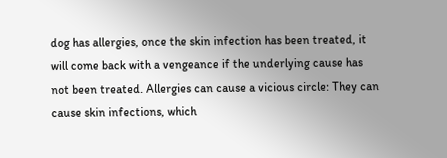dog has allergies, once the skin infection has been treated, it will come back with a vengeance if the underlying cause has not been treated. Allergies can cause a vicious circle: They can cause skin infections, which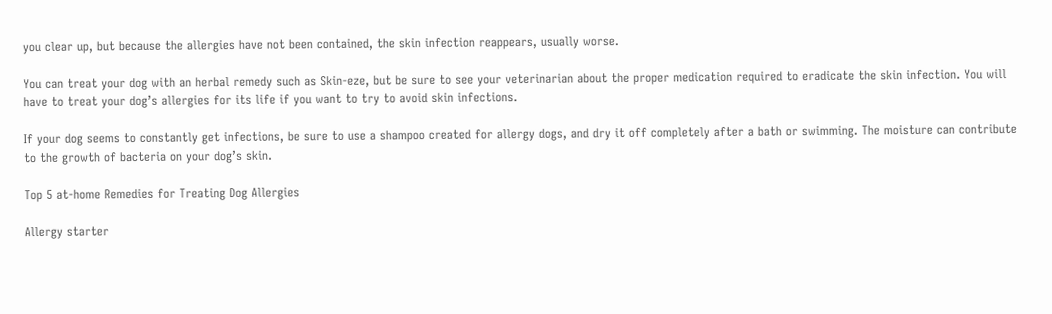you clear up, but because the allergies have not been contained, the skin infection reappears, usually worse.

You can treat your dog with an herbal remedy such as Skin-eze, but be sure to see your veterinarian about the proper medication required to eradicate the skin infection. You will have to treat your dog’s allergies for its life if you want to try to avoid skin infections.

If your dog seems to constantly get infections, be sure to use a shampoo created for allergy dogs, and dry it off completely after a bath or swimming. The moisture can contribute to the growth of bacteria on your dog’s skin.

Top 5 at-home Remedies for Treating Dog Allergies

Allergy starter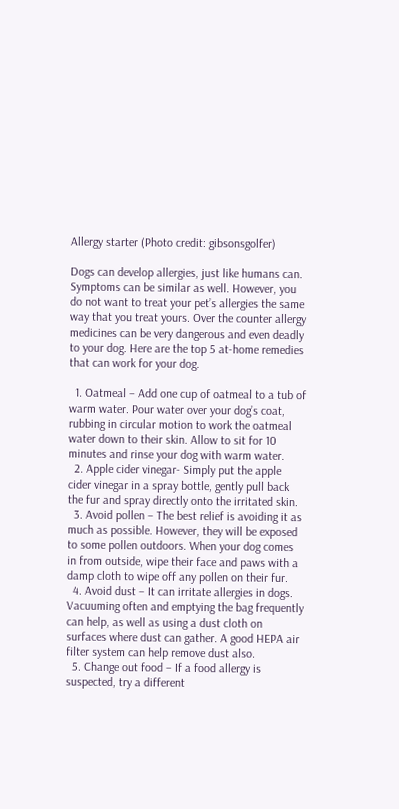Allergy starter (Photo credit: gibsonsgolfer)

Dogs can develop allergies, just like humans can. Symptoms can be similar as well. However, you do not want to treat your pet’s allergies the same way that you treat yours. Over the counter allergy medicines can be very dangerous and even deadly to your dog. Here are the top 5 at-home remedies that can work for your dog.

  1. Oatmeal – Add one cup of oatmeal to a tub of warm water. Pour water over your dog’s coat, rubbing in circular motion to work the oatmeal water down to their skin. Allow to sit for 10 minutes and rinse your dog with warm water.
  2. Apple cider vinegar- Simply put the apple cider vinegar in a spray bottle, gently pull back the fur and spray directly onto the irritated skin.
  3. Avoid pollen – The best relief is avoiding it as much as possible. However, they will be exposed to some pollen outdoors. When your dog comes in from outside, wipe their face and paws with a damp cloth to wipe off any pollen on their fur.
  4. Avoid dust – It can irritate allergies in dogs. Vacuuming often and emptying the bag frequently can help, as well as using a dust cloth on surfaces where dust can gather. A good HEPA air filter system can help remove dust also.
  5. Change out food – If a food allergy is suspected, try a different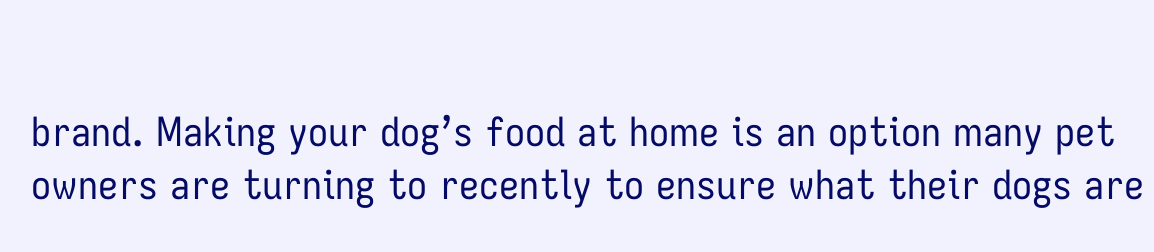brand. Making your dog’s food at home is an option many pet owners are turning to recently to ensure what their dogs are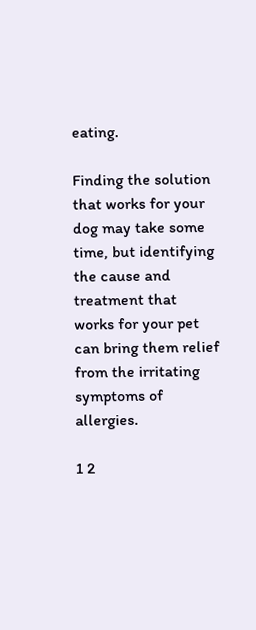eating.

Finding the solution that works for your dog may take some time, but identifying the cause and treatment that works for your pet can bring them relief from the irritating symptoms of allergies.

1 2